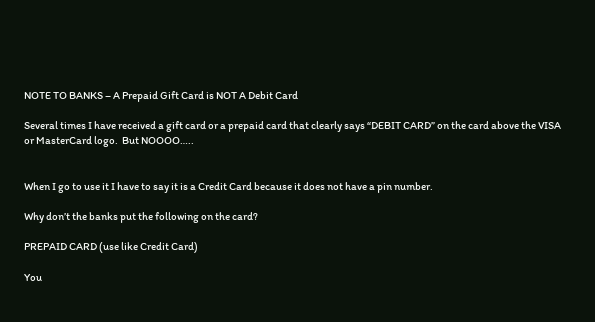NOTE TO BANKS – A Prepaid Gift Card is NOT A Debit Card

Several times I have received a gift card or a prepaid card that clearly says “DEBIT CARD” on the card above the VISA or MasterCard logo.  But NOOOO…..


When I go to use it I have to say it is a Credit Card because it does not have a pin number.

Why don’t the banks put the following on the card?

PREPAID CARD (use like Credit Card)

You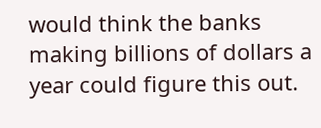would think the banks making billions of dollars a year could figure this out.